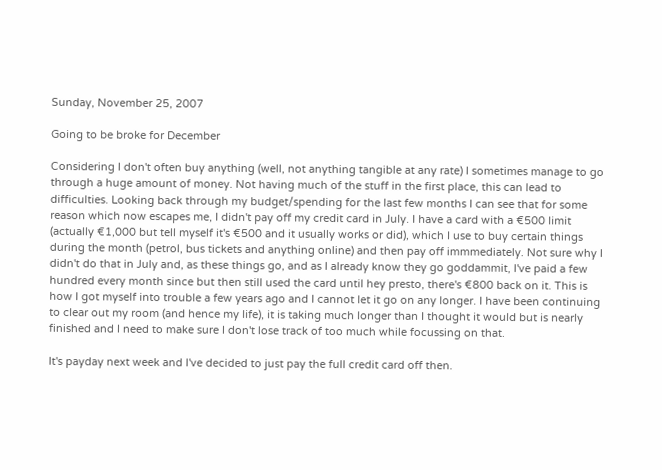Sunday, November 25, 2007

Going to be broke for December

Considering I don't often buy anything (well, not anything tangible at any rate) I sometimes manage to go through a huge amount of money. Not having much of the stuff in the first place, this can lead to difficulties. Looking back through my budget/spending for the last few months I can see that for some reason which now escapes me, I didn't pay off my credit card in July. I have a card with a €500 limit (actually €1,000 but tell myself it's €500 and it usually works or did), which I use to buy certain things during the month (petrol, bus tickets and anything online) and then pay off immmediately. Not sure why I didn't do that in July and, as these things go, and as I already know they go goddammit, I've paid a few hundred every month since but then still used the card until hey presto, there's €800 back on it. This is how I got myself into trouble a few years ago and I cannot let it go on any longer. I have been continuing to clear out my room (and hence my life), it is taking much longer than I thought it would but is nearly finished and I need to make sure I don't lose track of too much while focussing on that.

It's payday next week and I've decided to just pay the full credit card off then.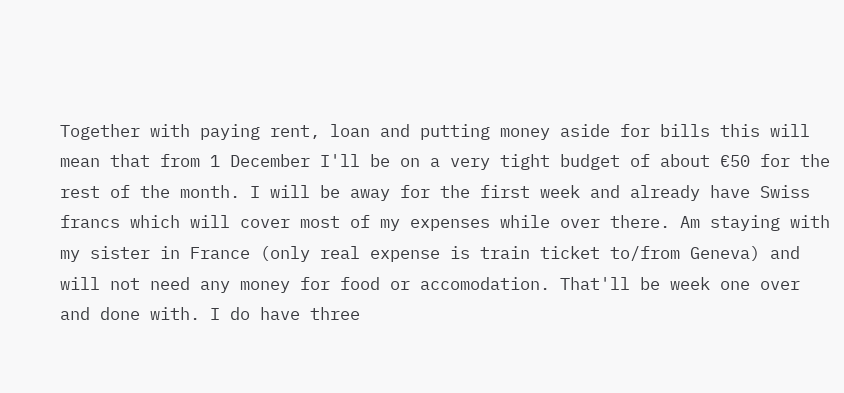Together with paying rent, loan and putting money aside for bills this will mean that from 1 December I'll be on a very tight budget of about €50 for the rest of the month. I will be away for the first week and already have Swiss francs which will cover most of my expenses while over there. Am staying with my sister in France (only real expense is train ticket to/from Geneva) and will not need any money for food or accomodation. That'll be week one over and done with. I do have three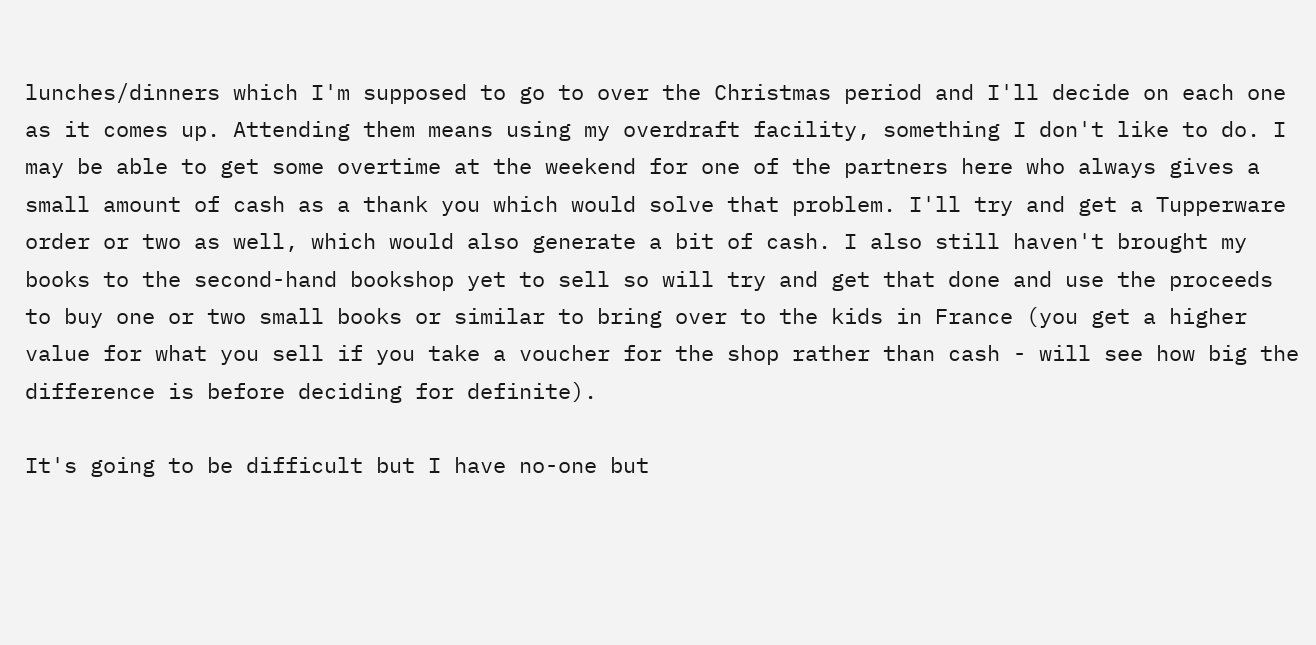lunches/dinners which I'm supposed to go to over the Christmas period and I'll decide on each one as it comes up. Attending them means using my overdraft facility, something I don't like to do. I may be able to get some overtime at the weekend for one of the partners here who always gives a small amount of cash as a thank you which would solve that problem. I'll try and get a Tupperware order or two as well, which would also generate a bit of cash. I also still haven't brought my books to the second-hand bookshop yet to sell so will try and get that done and use the proceeds to buy one or two small books or similar to bring over to the kids in France (you get a higher value for what you sell if you take a voucher for the shop rather than cash - will see how big the difference is before deciding for definite).

It's going to be difficult but I have no-one but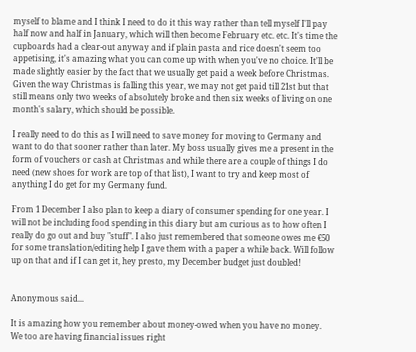myself to blame and I think I need to do it this way rather than tell myself I'll pay half now and half in January, which will then become February etc. etc. It's time the cupboards had a clear-out anyway and if plain pasta and rice doesn't seem too appetising, it's amazing what you can come up with when you've no choice. It'll be made slightly easier by the fact that we usually get paid a week before Christmas. Given the way Christmas is falling this year, we may not get paid till 21st but that still means only two weeks of absolutely broke and then six weeks of living on one month's salary, which should be possible.

I really need to do this as I will need to save money for moving to Germany and want to do that sooner rather than later. My boss usually gives me a present in the form of vouchers or cash at Christmas and while there are a couple of things I do need (new shoes for work are top of that list), I want to try and keep most of anything I do get for my Germany fund.

From 1 December I also plan to keep a diary of consumer spending for one year. I will not be including food spending in this diary but am curious as to how often I really do go out and buy "stuff". I also just remembered that someone owes me €50 for some translation/editing help I gave them with a paper a while back. Will follow up on that and if I can get it, hey presto, my December budget just doubled!


Anonymous said...

It is amazing how you remember about money-owed when you have no money. We too are having financial issues right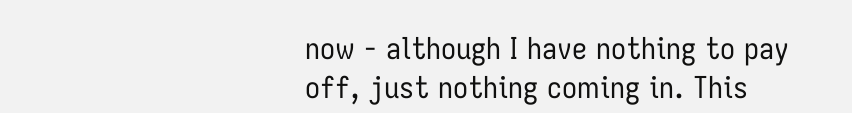now - although I have nothing to pay off, just nothing coming in. This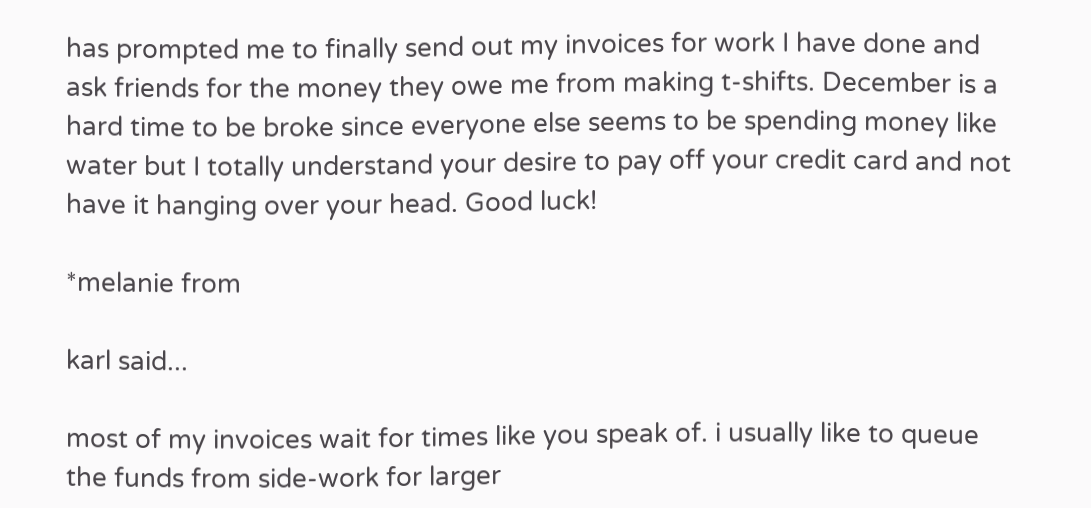has prompted me to finally send out my invoices for work I have done and ask friends for the money they owe me from making t-shifts. December is a hard time to be broke since everyone else seems to be spending money like water but I totally understand your desire to pay off your credit card and not have it hanging over your head. Good luck!

*melanie from

karl said...

most of my invoices wait for times like you speak of. i usually like to queue the funds from side-work for larger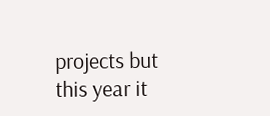projects but this year it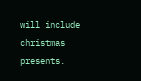will include christmas presents.